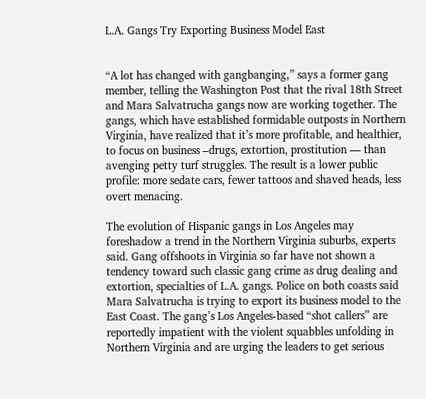L.A. Gangs Try Exporting Business Model East


“A lot has changed with gangbanging,” says a former gang member, telling the Washington Post that the rival 18th Street and Mara Salvatrucha gangs now are working together. The gangs, which have established formidable outposts in Northern Virginia, have realized that it’s more profitable, and healthier, to focus on business –drugs, extortion, prostitution — than avenging petty turf struggles. The result is a lower public profile: more sedate cars, fewer tattoos and shaved heads, less overt menacing.

The evolution of Hispanic gangs in Los Angeles may foreshadow a trend in the Northern Virginia suburbs, experts said. Gang offshoots in Virginia so far have not shown a tendency toward such classic gang crime as drug dealing and extortion, specialties of L.A. gangs. Police on both coasts said Mara Salvatrucha is trying to export its business model to the East Coast. The gang’s Los Angeles-based “shot callers” are reportedly impatient with the violent squabbles unfolding in Northern Virginia and are urging the leaders to get serious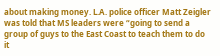about making money. L.A. police officer Matt Zeigler was told that MS leaders were “going to send a group of guys to the East Coast to teach them to do it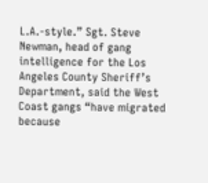L.A.-style.” Sgt. Steve Newman, head of gang intelligence for the Los Angeles County Sheriff’s Department, said the West Coast gangs “have migrated because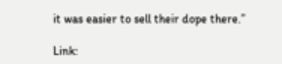it was easier to sell their dope there.”

Link: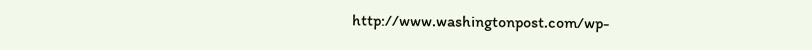http://www.washingtonpost.com/wp-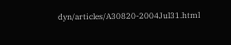dyn/articles/A30820-2004Jul31.html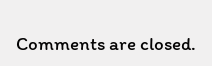Comments are closed.